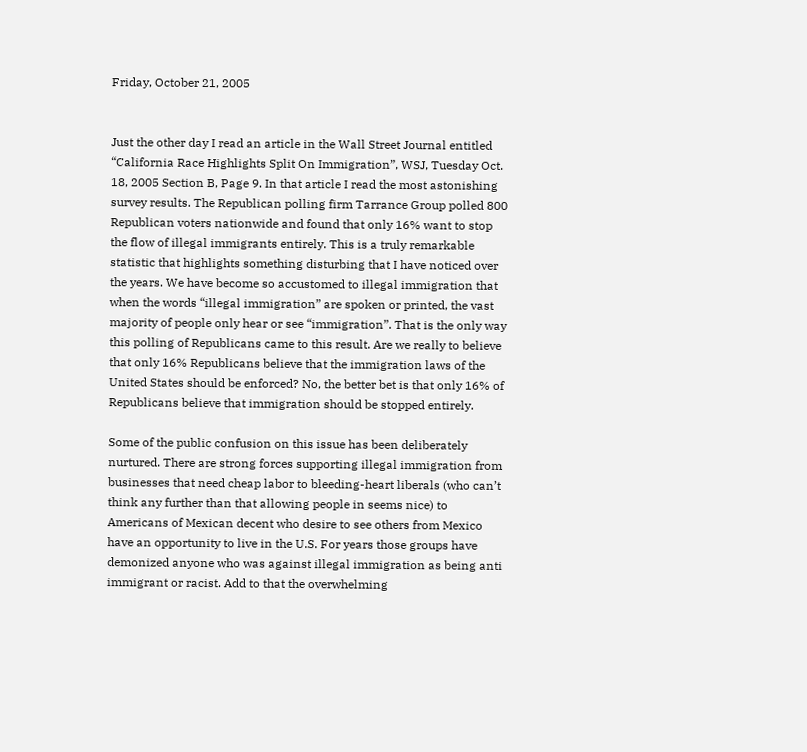Friday, October 21, 2005


Just the other day I read an article in the Wall Street Journal entitled “California Race Highlights Split On Immigration”, WSJ, Tuesday Oct. 18, 2005 Section B, Page 9. In that article I read the most astonishing survey results. The Republican polling firm Tarrance Group polled 800 Republican voters nationwide and found that only 16% want to stop the flow of illegal immigrants entirely. This is a truly remarkable statistic that highlights something disturbing that I have noticed over the years. We have become so accustomed to illegal immigration that when the words “illegal immigration” are spoken or printed, the vast majority of people only hear or see “immigration”. That is the only way this polling of Republicans came to this result. Are we really to believe that only 16% Republicans believe that the immigration laws of the United States should be enforced? No, the better bet is that only 16% of Republicans believe that immigration should be stopped entirely.

Some of the public confusion on this issue has been deliberately nurtured. There are strong forces supporting illegal immigration from businesses that need cheap labor to bleeding-heart liberals (who can’t think any further than that allowing people in seems nice) to Americans of Mexican decent who desire to see others from Mexico have an opportunity to live in the U.S. For years those groups have demonized anyone who was against illegal immigration as being anti immigrant or racist. Add to that the overwhelming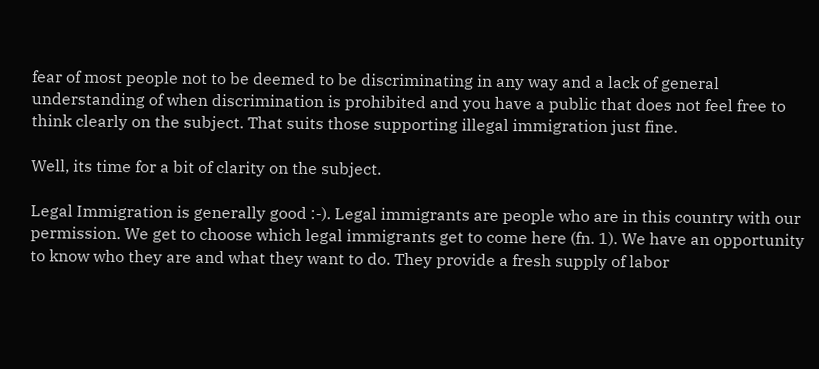fear of most people not to be deemed to be discriminating in any way and a lack of general understanding of when discrimination is prohibited and you have a public that does not feel free to think clearly on the subject. That suits those supporting illegal immigration just fine.

Well, its time for a bit of clarity on the subject.

Legal Immigration is generally good :-). Legal immigrants are people who are in this country with our permission. We get to choose which legal immigrants get to come here (fn. 1). We have an opportunity to know who they are and what they want to do. They provide a fresh supply of labor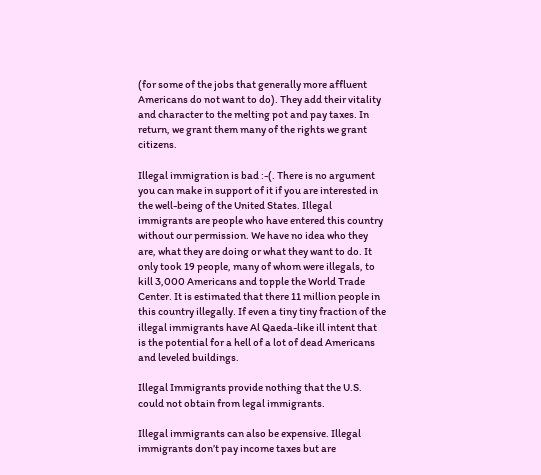(for some of the jobs that generally more affluent Americans do not want to do). They add their vitality and character to the melting pot and pay taxes. In return, we grant them many of the rights we grant citizens.

Illegal immigration is bad :-(. There is no argument you can make in support of it if you are interested in the well-being of the United States. Illegal immigrants are people who have entered this country without our permission. We have no idea who they are, what they are doing or what they want to do. It only took 19 people, many of whom were illegals, to kill 3,000 Americans and topple the World Trade Center. It is estimated that there 11 million people in this country illegally. If even a tiny tiny fraction of the illegal immigrants have Al Qaeda-like ill intent that is the potential for a hell of a lot of dead Americans and leveled buildings.

Illegal Immigrants provide nothing that the U.S. could not obtain from legal immigrants.

Illegal immigrants can also be expensive. Illegal immigrants don’t pay income taxes but are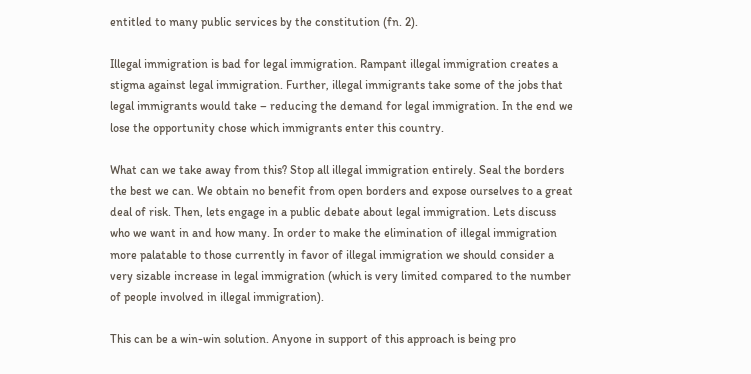entitled to many public services by the constitution (fn. 2).

Illegal immigration is bad for legal immigration. Rampant illegal immigration creates a stigma against legal immigration. Further, illegal immigrants take some of the jobs that legal immigrants would take – reducing the demand for legal immigration. In the end we lose the opportunity chose which immigrants enter this country.

What can we take away from this? Stop all illegal immigration entirely. Seal the borders the best we can. We obtain no benefit from open borders and expose ourselves to a great deal of risk. Then, lets engage in a public debate about legal immigration. Lets discuss who we want in and how many. In order to make the elimination of illegal immigration more palatable to those currently in favor of illegal immigration we should consider a very sizable increase in legal immigration (which is very limited compared to the number of people involved in illegal immigration).

This can be a win-win solution. Anyone in support of this approach is being pro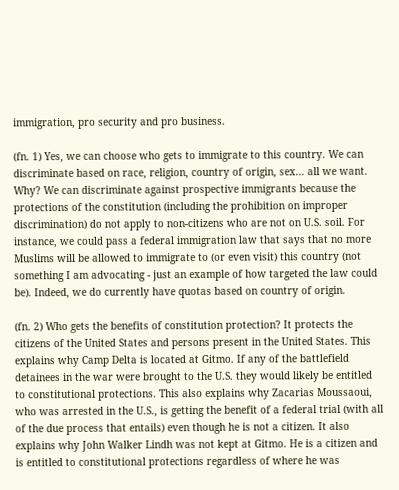immigration, pro security and pro business.

(fn. 1) Yes, we can choose who gets to immigrate to this country. We can discriminate based on race, religion, country of origin, sex… all we want. Why? We can discriminate against prospective immigrants because the protections of the constitution (including the prohibition on improper discrimination) do not apply to non-citizens who are not on U.S. soil. For instance, we could pass a federal immigration law that says that no more Muslims will be allowed to immigrate to (or even visit) this country (not something I am advocating - just an example of how targeted the law could be). Indeed, we do currently have quotas based on country of origin.

(fn. 2) Who gets the benefits of constitution protection? It protects the citizens of the United States and persons present in the United States. This explains why Camp Delta is located at Gitmo. If any of the battlefield detainees in the war were brought to the U.S. they would likely be entitled to constitutional protections. This also explains why Zacarias Moussaoui, who was arrested in the U.S., is getting the benefit of a federal trial (with all of the due process that entails) even though he is not a citizen. It also explains why John Walker Lindh was not kept at Gitmo. He is a citizen and is entitled to constitutional protections regardless of where he was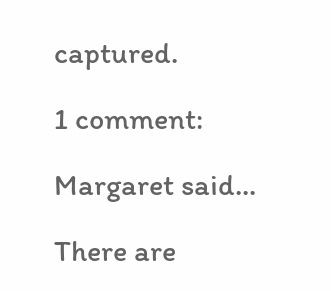captured.

1 comment:

Margaret said...

There are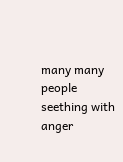many many people seething with anger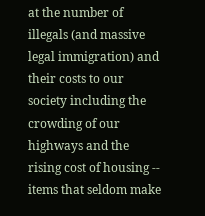at the number of illegals (and massive legal immigration) and their costs to our society including the crowding of our highways and the rising cost of housing -- items that seldom make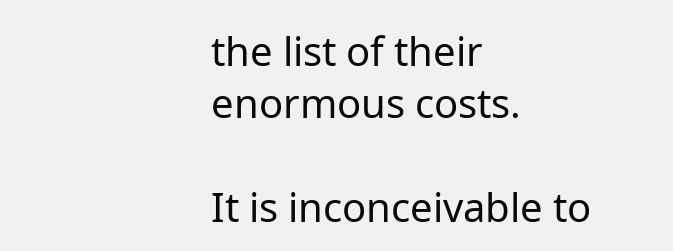the list of their enormous costs.

It is inconceivable to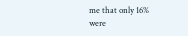me that only 16% were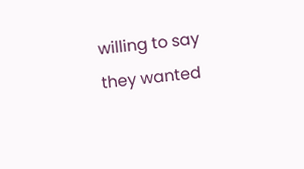willing to say they wanted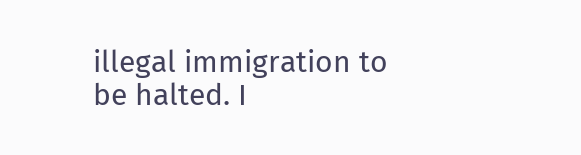illegal immigration to be halted. I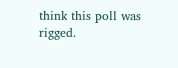think this poll was rigged.